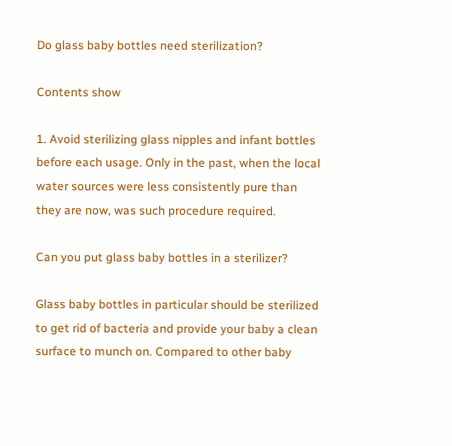Do glass baby bottles need sterilization?

Contents show

1. Avoid sterilizing glass nipples and infant bottles before each usage. Only in the past, when the local water sources were less consistently pure than they are now, was such procedure required.

Can you put glass baby bottles in a sterilizer?

Glass baby bottles in particular should be sterilized to get rid of bacteria and provide your baby a clean surface to munch on. Compared to other baby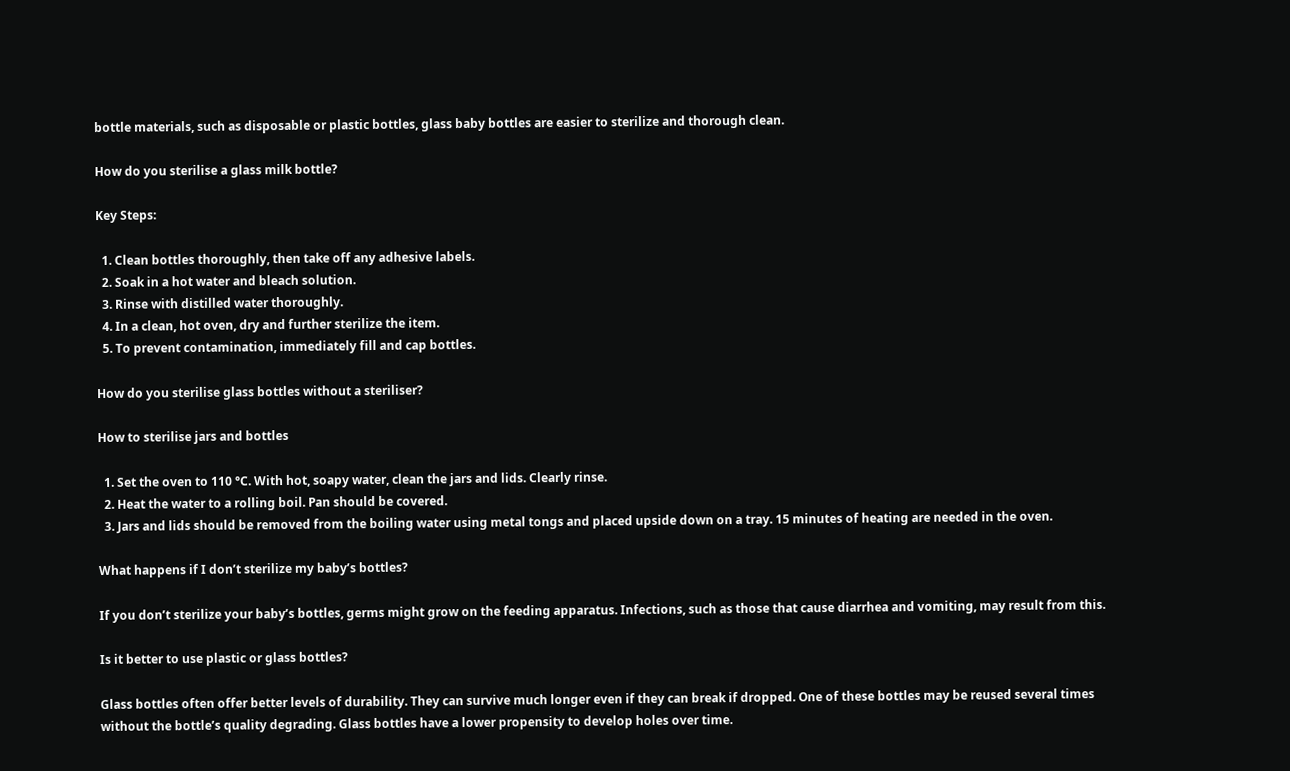bottle materials, such as disposable or plastic bottles, glass baby bottles are easier to sterilize and thorough clean.

How do you sterilise a glass milk bottle?

Key Steps:

  1. Clean bottles thoroughly, then take off any adhesive labels.
  2. Soak in a hot water and bleach solution.
  3. Rinse with distilled water thoroughly.
  4. In a clean, hot oven, dry and further sterilize the item.
  5. To prevent contamination, immediately fill and cap bottles.

How do you sterilise glass bottles without a steriliser?

How to sterilise jars and bottles

  1. Set the oven to 110 °C. With hot, soapy water, clean the jars and lids. Clearly rinse.
  2. Heat the water to a rolling boil. Pan should be covered.
  3. Jars and lids should be removed from the boiling water using metal tongs and placed upside down on a tray. 15 minutes of heating are needed in the oven.

What happens if I don’t sterilize my baby’s bottles?

If you don’t sterilize your baby’s bottles, germs might grow on the feeding apparatus. Infections, such as those that cause diarrhea and vomiting, may result from this.

Is it better to use plastic or glass bottles?

Glass bottles often offer better levels of durability. They can survive much longer even if they can break if dropped. One of these bottles may be reused several times without the bottle’s quality degrading. Glass bottles have a lower propensity to develop holes over time.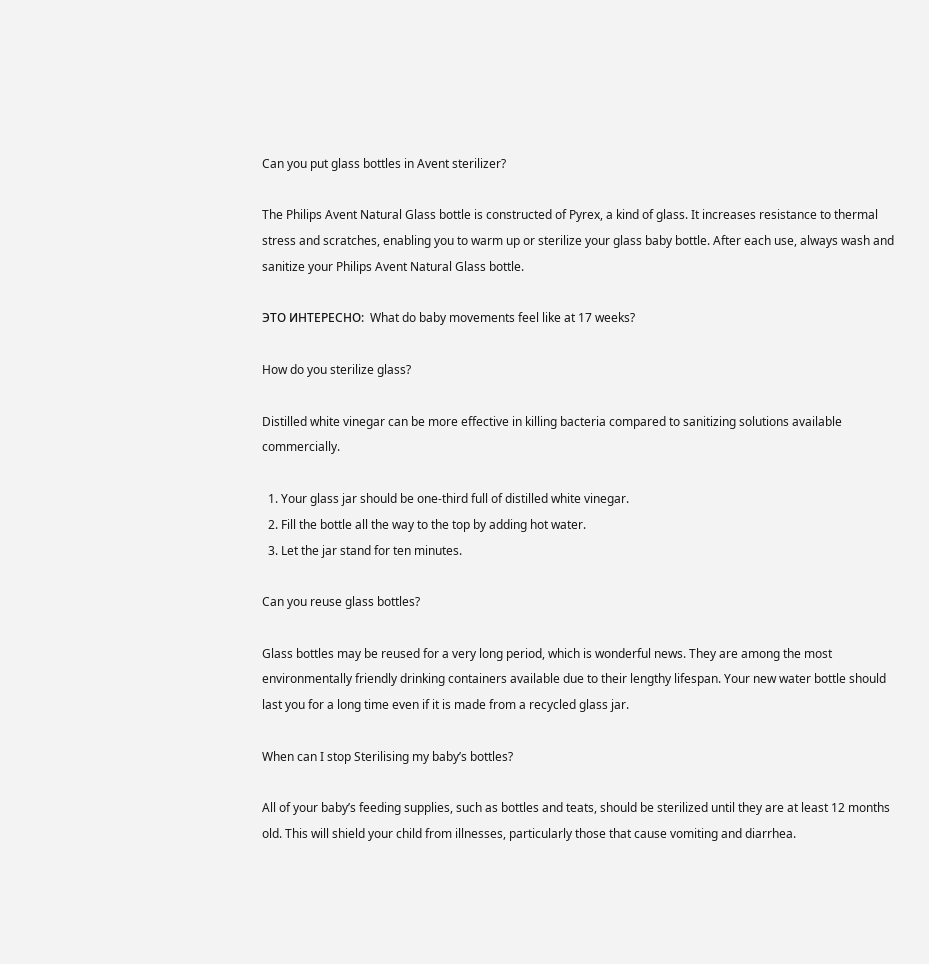Can you put glass bottles in Avent sterilizer?

The Philips Avent Natural Glass bottle is constructed of Pyrex, a kind of glass. It increases resistance to thermal stress and scratches, enabling you to warm up or sterilize your glass baby bottle. After each use, always wash and sanitize your Philips Avent Natural Glass bottle.

ЭТО ИНТЕРЕСНО:  What do baby movements feel like at 17 weeks?

How do you sterilize glass?

Distilled white vinegar can be more effective in killing bacteria compared to sanitizing solutions available commercially.

  1. Your glass jar should be one-third full of distilled white vinegar.
  2. Fill the bottle all the way to the top by adding hot water.
  3. Let the jar stand for ten minutes.

Can you reuse glass bottles?

Glass bottles may be reused for a very long period, which is wonderful news. They are among the most environmentally friendly drinking containers available due to their lengthy lifespan. Your new water bottle should last you for a long time even if it is made from a recycled glass jar.

When can I stop Sterilising my baby’s bottles?

All of your baby’s feeding supplies, such as bottles and teats, should be sterilized until they are at least 12 months old. This will shield your child from illnesses, particularly those that cause vomiting and diarrhea.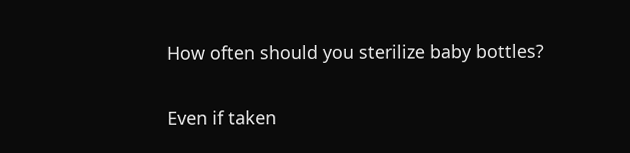How often should you sterilize baby bottles?

Even if taken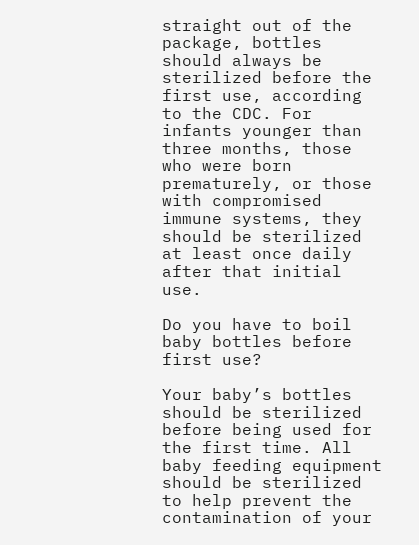straight out of the package, bottles should always be sterilized before the first use, according to the CDC. For infants younger than three months, those who were born prematurely, or those with compromised immune systems, they should be sterilized at least once daily after that initial use.

Do you have to boil baby bottles before first use?

Your baby’s bottles should be sterilized before being used for the first time. All baby feeding equipment should be sterilized to help prevent the contamination of your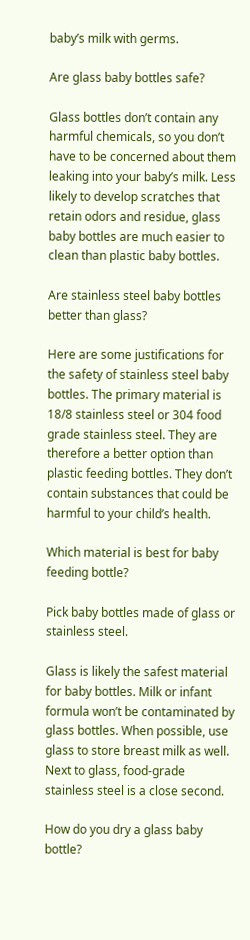baby’s milk with germs.

Are glass baby bottles safe?

Glass bottles don’t contain any harmful chemicals, so you don’t have to be concerned about them leaking into your baby’s milk. Less likely to develop scratches that retain odors and residue, glass baby bottles are much easier to clean than plastic baby bottles.

Are stainless steel baby bottles better than glass?

Here are some justifications for the safety of stainless steel baby bottles. The primary material is 18/8 stainless steel or 304 food grade stainless steel. They are therefore a better option than plastic feeding bottles. They don’t contain substances that could be harmful to your child’s health.

Which material is best for baby feeding bottle?

Pick baby bottles made of glass or stainless steel.

Glass is likely the safest material for baby bottles. Milk or infant formula won’t be contaminated by glass bottles. When possible, use glass to store breast milk as well. Next to glass, food-grade stainless steel is a close second.

How do you dry a glass baby bottle?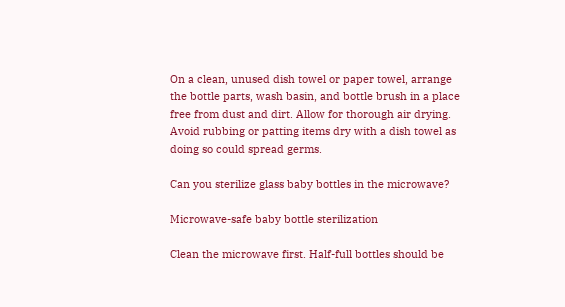On a clean, unused dish towel or paper towel, arrange the bottle parts, wash basin, and bottle brush in a place free from dust and dirt. Allow for thorough air drying. Avoid rubbing or patting items dry with a dish towel as doing so could spread germs.

Can you sterilize glass baby bottles in the microwave?

Microwave-safe baby bottle sterilization

Clean the microwave first. Half-full bottles should be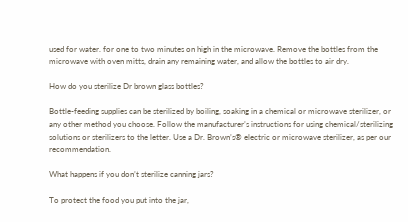used for water. for one to two minutes on high in the microwave. Remove the bottles from the microwave with oven mitts, drain any remaining water, and allow the bottles to air dry.

How do you sterilize Dr brown glass bottles?

Bottle-feeding supplies can be sterilized by boiling, soaking in a chemical or microwave sterilizer, or any other method you choose. Follow the manufacturer’s instructions for using chemical/sterilizing solutions or sterilizers to the letter. Use a Dr. Brown’s® electric or microwave sterilizer, as per our recommendation.

What happens if you don’t sterilize canning jars?

To protect the food you put into the jar,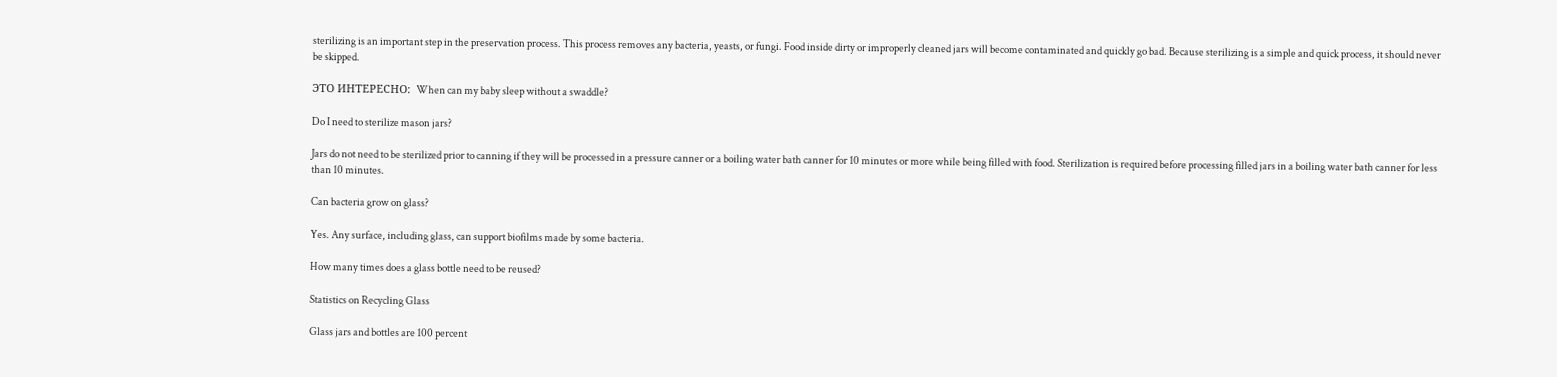sterilizing is an important step in the preservation process. This process removes any bacteria, yeasts, or fungi. Food inside dirty or improperly cleaned jars will become contaminated and quickly go bad. Because sterilizing is a simple and quick process, it should never be skipped.

ЭТО ИНТЕРЕСНО:  When can my baby sleep without a swaddle?

Do I need to sterilize mason jars?

Jars do not need to be sterilized prior to canning if they will be processed in a pressure canner or a boiling water bath canner for 10 minutes or more while being filled with food. Sterilization is required before processing filled jars in a boiling water bath canner for less than 10 minutes.

Can bacteria grow on glass?

Yes. Any surface, including glass, can support biofilms made by some bacteria.

How many times does a glass bottle need to be reused?

Statistics on Recycling Glass

Glass jars and bottles are 100 percent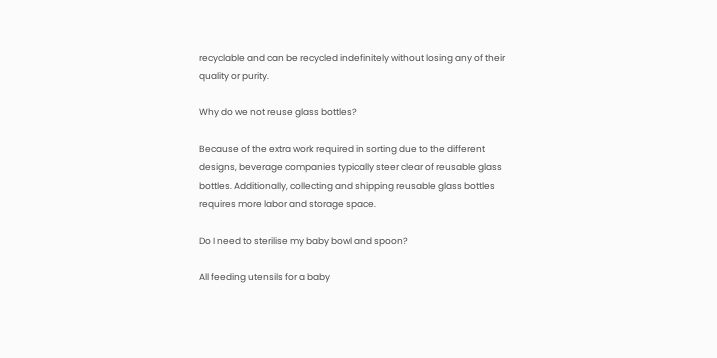recyclable and can be recycled indefinitely without losing any of their quality or purity.

Why do we not reuse glass bottles?

Because of the extra work required in sorting due to the different designs, beverage companies typically steer clear of reusable glass bottles. Additionally, collecting and shipping reusable glass bottles requires more labor and storage space.

Do I need to sterilise my baby bowl and spoon?

All feeding utensils for a baby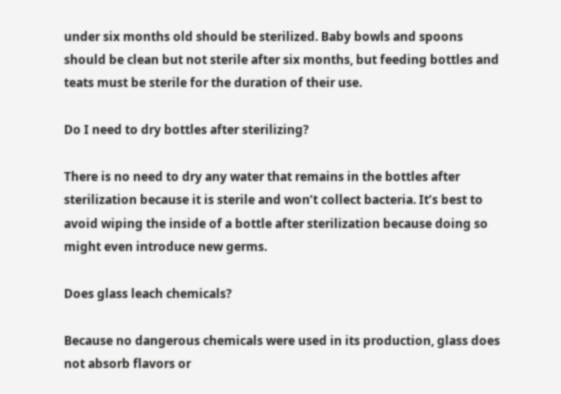under six months old should be sterilized. Baby bowls and spoons should be clean but not sterile after six months, but feeding bottles and teats must be sterile for the duration of their use.

Do I need to dry bottles after sterilizing?

There is no need to dry any water that remains in the bottles after sterilization because it is sterile and won’t collect bacteria. It’s best to avoid wiping the inside of a bottle after sterilization because doing so might even introduce new germs.

Does glass leach chemicals?

Because no dangerous chemicals were used in its production, glass does not absorb flavors or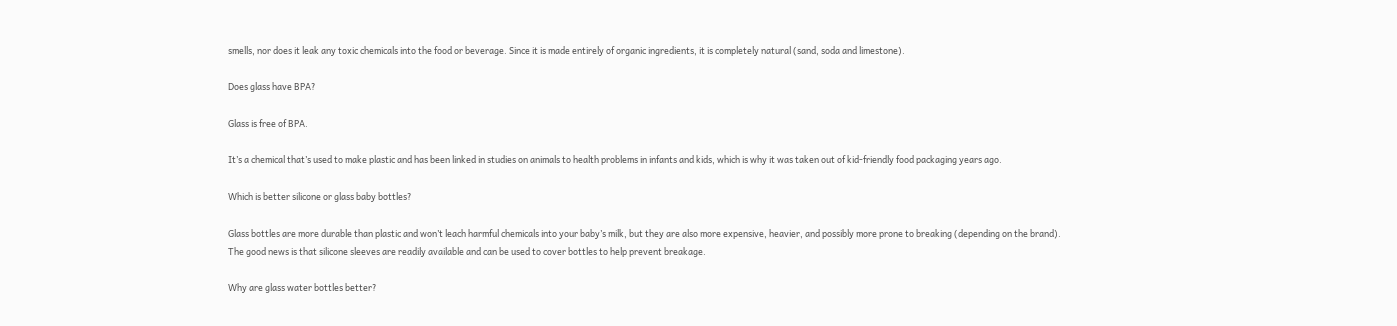smells, nor does it leak any toxic chemicals into the food or beverage. Since it is made entirely of organic ingredients, it is completely natural (sand, soda and limestone).

Does glass have BPA?

Glass is free of BPA.

It’s a chemical that’s used to make plastic and has been linked in studies on animals to health problems in infants and kids, which is why it was taken out of kid-friendly food packaging years ago.

Which is better silicone or glass baby bottles?

Glass bottles are more durable than plastic and won’t leach harmful chemicals into your baby’s milk, but they are also more expensive, heavier, and possibly more prone to breaking (depending on the brand). The good news is that silicone sleeves are readily available and can be used to cover bottles to help prevent breakage.

Why are glass water bottles better?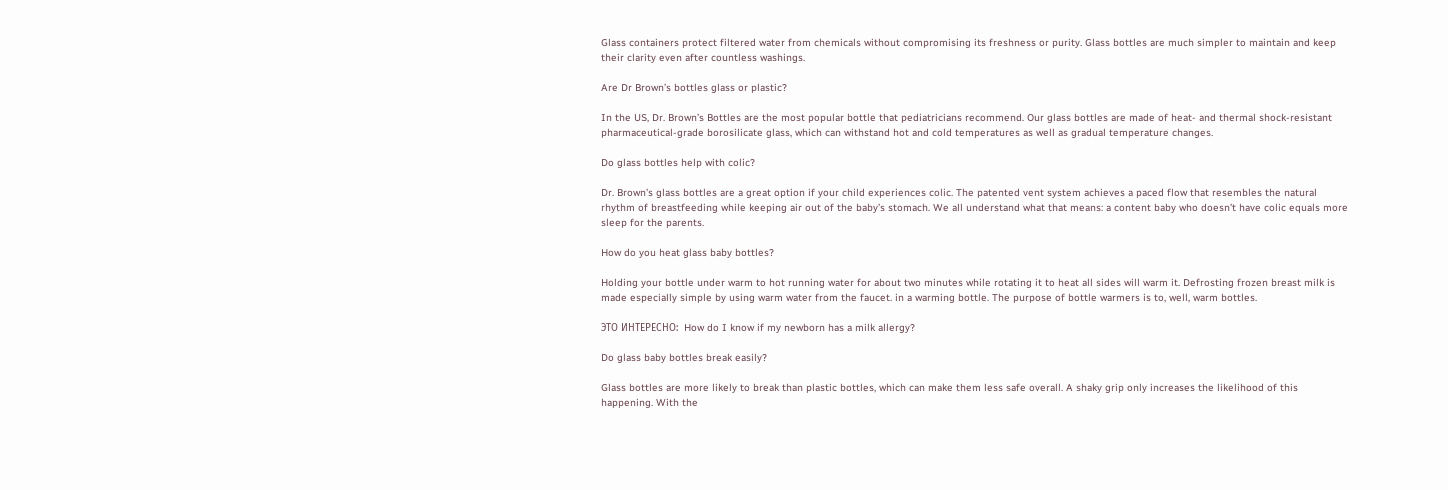Glass containers protect filtered water from chemicals without compromising its freshness or purity. Glass bottles are much simpler to maintain and keep their clarity even after countless washings.

Are Dr Brown’s bottles glass or plastic?

In the US, Dr. Brown’s Bottles are the most popular bottle that pediatricians recommend. Our glass bottles are made of heat- and thermal shock-resistant pharmaceutical-grade borosilicate glass, which can withstand hot and cold temperatures as well as gradual temperature changes.

Do glass bottles help with colic?

Dr. Brown’s glass bottles are a great option if your child experiences colic. The patented vent system achieves a paced flow that resembles the natural rhythm of breastfeeding while keeping air out of the baby’s stomach. We all understand what that means: a content baby who doesn’t have colic equals more sleep for the parents.

How do you heat glass baby bottles?

Holding your bottle under warm to hot running water for about two minutes while rotating it to heat all sides will warm it. Defrosting frozen breast milk is made especially simple by using warm water from the faucet. in a warming bottle. The purpose of bottle warmers is to, well, warm bottles.

ЭТО ИНТЕРЕСНО:  How do I know if my newborn has a milk allergy?

Do glass baby bottles break easily?

Glass bottles are more likely to break than plastic bottles, which can make them less safe overall. A shaky grip only increases the likelihood of this happening. With the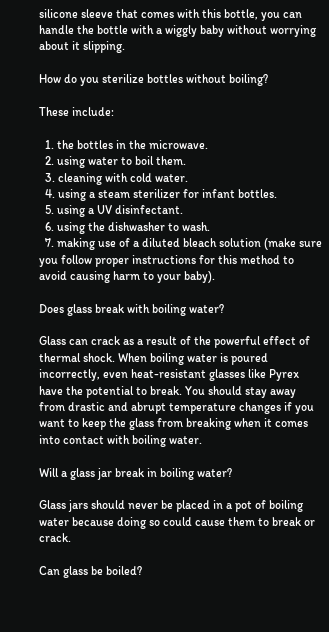silicone sleeve that comes with this bottle, you can handle the bottle with a wiggly baby without worrying about it slipping.

How do you sterilize bottles without boiling?

These include:

  1. the bottles in the microwave.
  2. using water to boil them.
  3. cleaning with cold water.
  4. using a steam sterilizer for infant bottles.
  5. using a UV disinfectant.
  6. using the dishwasher to wash.
  7. making use of a diluted bleach solution (make sure you follow proper instructions for this method to avoid causing harm to your baby).

Does glass break with boiling water?

Glass can crack as a result of the powerful effect of thermal shock. When boiling water is poured incorrectly, even heat-resistant glasses like Pyrex have the potential to break. You should stay away from drastic and abrupt temperature changes if you want to keep the glass from breaking when it comes into contact with boiling water.

Will a glass jar break in boiling water?

Glass jars should never be placed in a pot of boiling water because doing so could cause them to break or crack.

Can glass be boiled?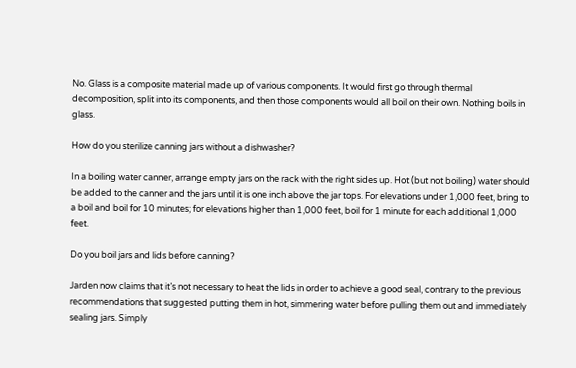No. Glass is a composite material made up of various components. It would first go through thermal decomposition, split into its components, and then those components would all boil on their own. Nothing boils in glass.

How do you sterilize canning jars without a dishwasher?

In a boiling water canner, arrange empty jars on the rack with the right sides up. Hot (but not boiling) water should be added to the canner and the jars until it is one inch above the jar tops. For elevations under 1,000 feet, bring to a boil and boil for 10 minutes; for elevations higher than 1,000 feet, boil for 1 minute for each additional 1,000 feet.

Do you boil jars and lids before canning?

Jarden now claims that it’s not necessary to heat the lids in order to achieve a good seal, contrary to the previous recommendations that suggested putting them in hot, simmering water before pulling them out and immediately sealing jars. Simply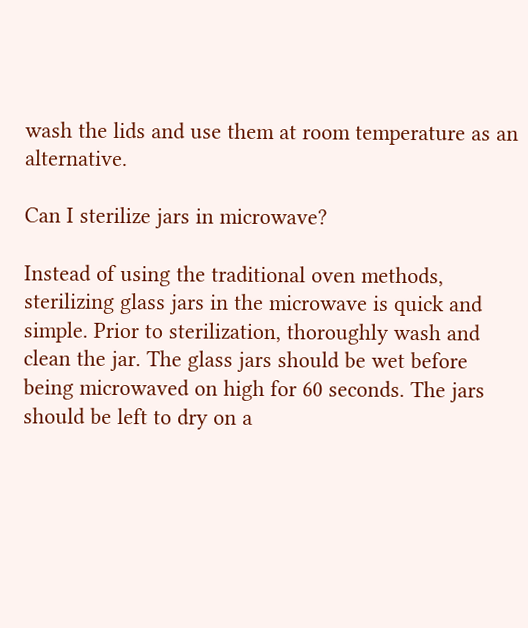wash the lids and use them at room temperature as an alternative.

Can I sterilize jars in microwave?

Instead of using the traditional oven methods, sterilizing glass jars in the microwave is quick and simple. Prior to sterilization, thoroughly wash and clean the jar. The glass jars should be wet before being microwaved on high for 60 seconds. The jars should be left to dry on a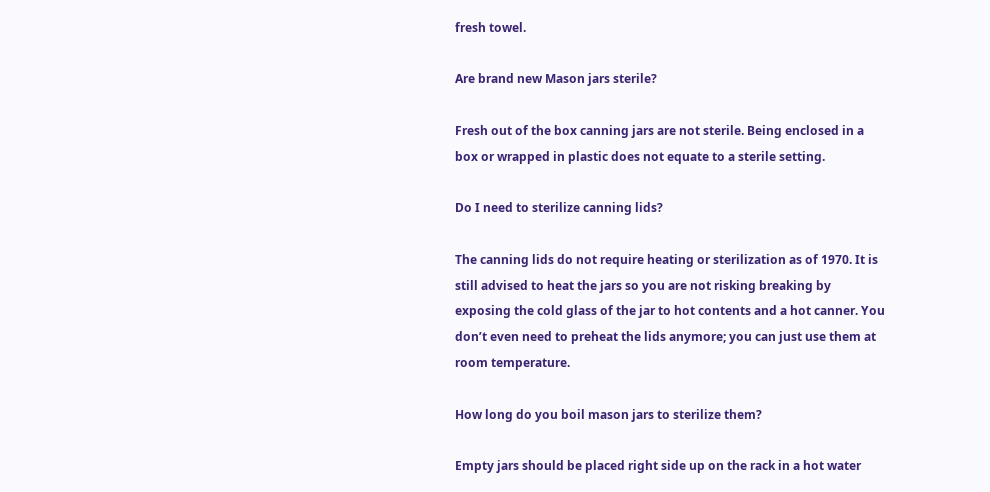fresh towel.

Are brand new Mason jars sterile?

Fresh out of the box canning jars are not sterile. Being enclosed in a box or wrapped in plastic does not equate to a sterile setting.

Do I need to sterilize canning lids?

The canning lids do not require heating or sterilization as of 1970. It is still advised to heat the jars so you are not risking breaking by exposing the cold glass of the jar to hot contents and a hot canner. You don’t even need to preheat the lids anymore; you can just use them at room temperature.

How long do you boil mason jars to sterilize them?

Empty jars should be placed right side up on the rack in a hot water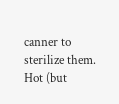canner to sterilize them. Hot (but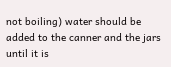not boiling) water should be added to the canner and the jars until it is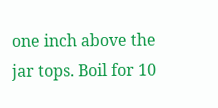one inch above the jar tops. Boil for 10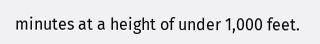minutes at a height of under 1,000 feet.